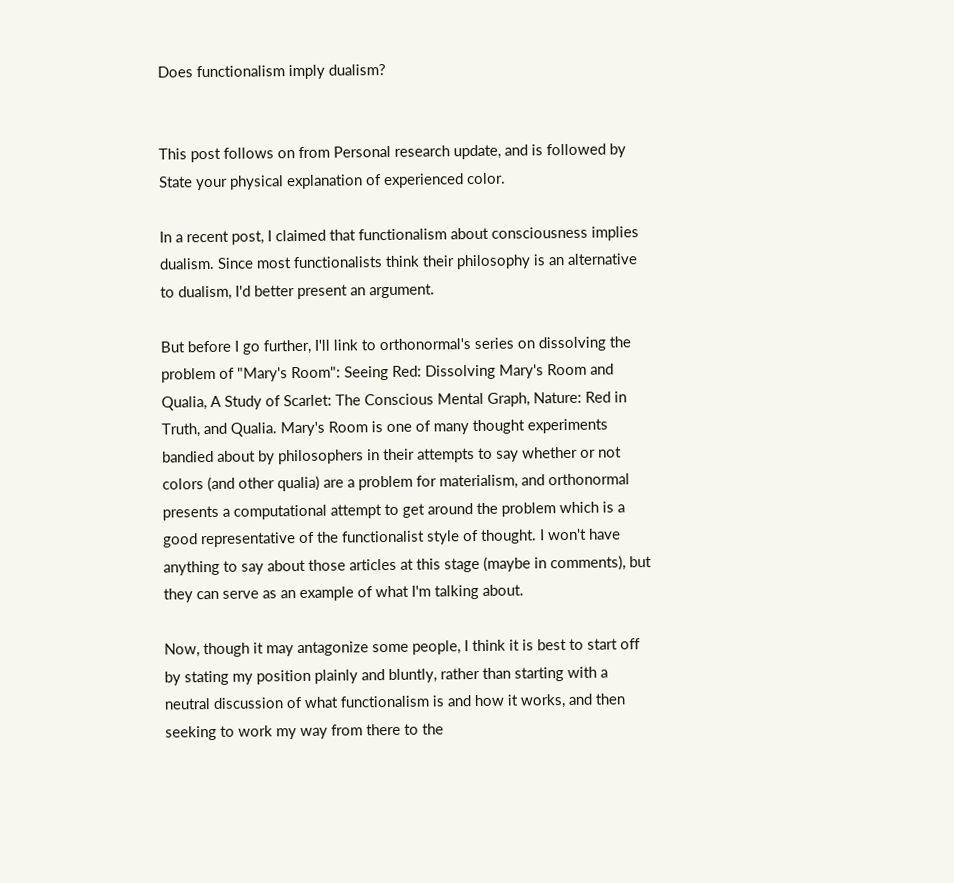Does functionalism imply dualism?


This post follows on from Personal research update, and is followed by State your physical explanation of experienced color.

In a recent post, I claimed that functionalism about consciousness implies dualism. Since most functionalists think their philosophy is an alternative to dualism, I'd better present an argument.

But before I go further, I'll link to orthonormal's series on dissolving the problem of "Mary's Room": Seeing Red: Dissolving Mary's Room and Qualia, A Study of Scarlet: The Conscious Mental Graph, Nature: Red in Truth, and Qualia. Mary's Room is one of many thought experiments bandied about by philosophers in their attempts to say whether or not colors (and other qualia) are a problem for materialism, and orthonormal presents a computational attempt to get around the problem which is a good representative of the functionalist style of thought. I won't have anything to say about those articles at this stage (maybe in comments), but they can serve as an example of what I'm talking about.

Now, though it may antagonize some people, I think it is best to start off by stating my position plainly and bluntly, rather than starting with a neutral discussion of what functionalism is and how it works, and then seeking to work my way from there to the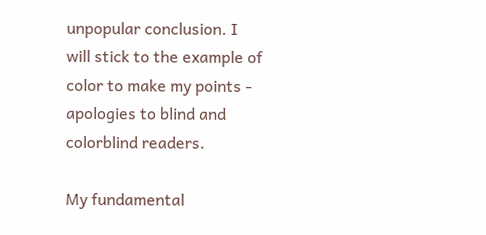unpopular conclusion. I will stick to the example of color to make my points - apologies to blind and colorblind readers.

My fundamental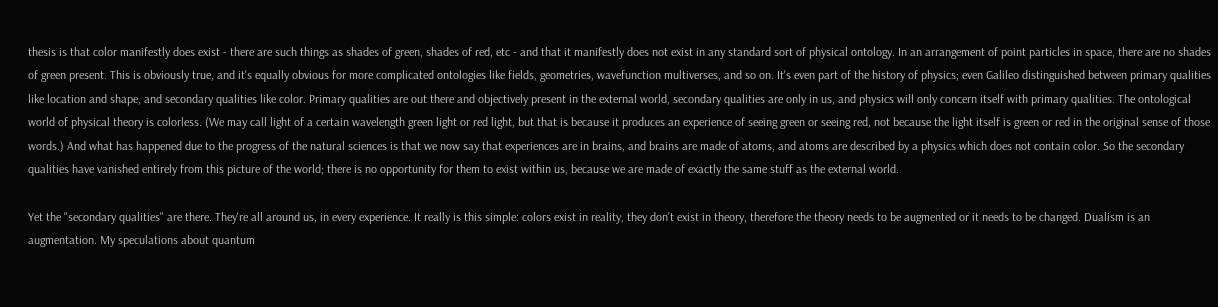thesis is that color manifestly does exist - there are such things as shades of green, shades of red, etc - and that it manifestly does not exist in any standard sort of physical ontology. In an arrangement of point particles in space, there are no shades of green present. This is obviously true, and it's equally obvious for more complicated ontologies like fields, geometries, wavefunction multiverses, and so on. It's even part of the history of physics; even Galileo distinguished between primary qualities like location and shape, and secondary qualities like color. Primary qualities are out there and objectively present in the external world, secondary qualities are only in us, and physics will only concern itself with primary qualities. The ontological world of physical theory is colorless. (We may call light of a certain wavelength green light or red light, but that is because it produces an experience of seeing green or seeing red, not because the light itself is green or red in the original sense of those words.) And what has happened due to the progress of the natural sciences is that we now say that experiences are in brains, and brains are made of atoms, and atoms are described by a physics which does not contain color. So the secondary qualities have vanished entirely from this picture of the world; there is no opportunity for them to exist within us, because we are made of exactly the same stuff as the external world.

Yet the "secondary qualities" are there. They're all around us, in every experience. It really is this simple: colors exist in reality, they don't exist in theory, therefore the theory needs to be augmented or it needs to be changed. Dualism is an augmentation. My speculations about quantum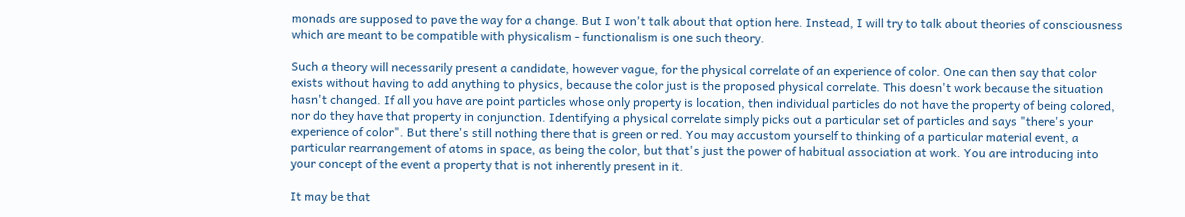monads are supposed to pave the way for a change. But I won't talk about that option here. Instead, I will try to talk about theories of consciousness which are meant to be compatible with physicalism - functionalism is one such theory.

Such a theory will necessarily present a candidate, however vague, for the physical correlate of an experience of color. One can then say that color exists without having to add anything to physics, because the color just is the proposed physical correlate. This doesn't work because the situation hasn't changed. If all you have are point particles whose only property is location, then individual particles do not have the property of being colored, nor do they have that property in conjunction. Identifying a physical correlate simply picks out a particular set of particles and says "there's your experience of color". But there's still nothing there that is green or red. You may accustom yourself to thinking of a particular material event, a particular rearrangement of atoms in space, as being the color, but that's just the power of habitual association at work. You are introducing into your concept of the event a property that is not inherently present in it.

It may be that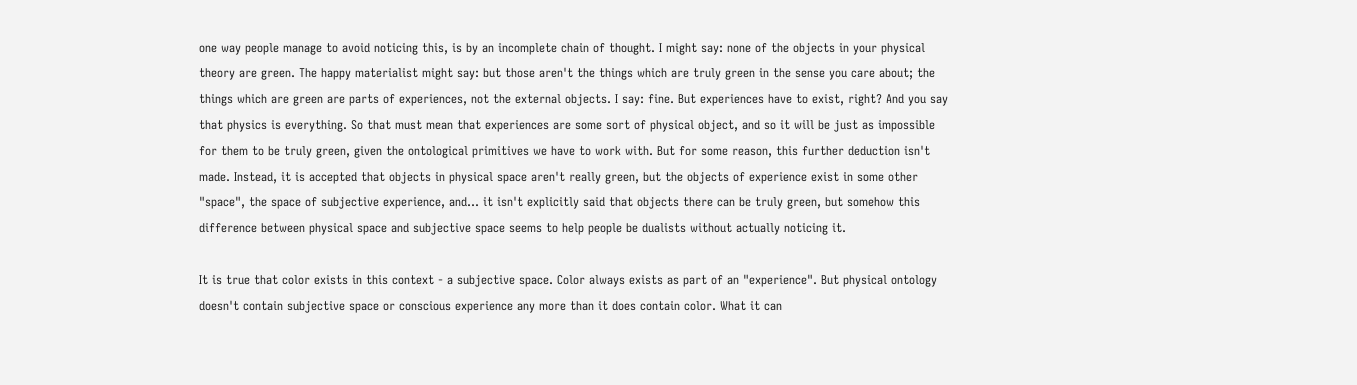one way people manage to avoid noticing this, is by an incomplete chain of thought. I might say: none of the objects in your physical theory are green. The happy materialist might say: but those aren't the things which are truly green in the sense you care about; the things which are green are parts of experiences, not the external objects. I say: fine. But experiences have to exist, right? And you say that physics is everything. So that must mean that experiences are some sort of physical object, and so it will be just as impossible for them to be truly green, given the ontological primitives we have to work with. But for some reason, this further deduction isn't made. Instead, it is accepted that objects in physical space aren't really green, but the objects of experience exist in some other "space", the space of subjective experience, and... it isn't explicitly said that objects there can be truly green, but somehow this difference between physical space and subjective space seems to help people be dualists without actually noticing it.

It is true that color exists in this context - a subjective space. Color always exists as part of an "experience". But physical ontology doesn't contain subjective space or conscious experience any more than it does contain color. What it can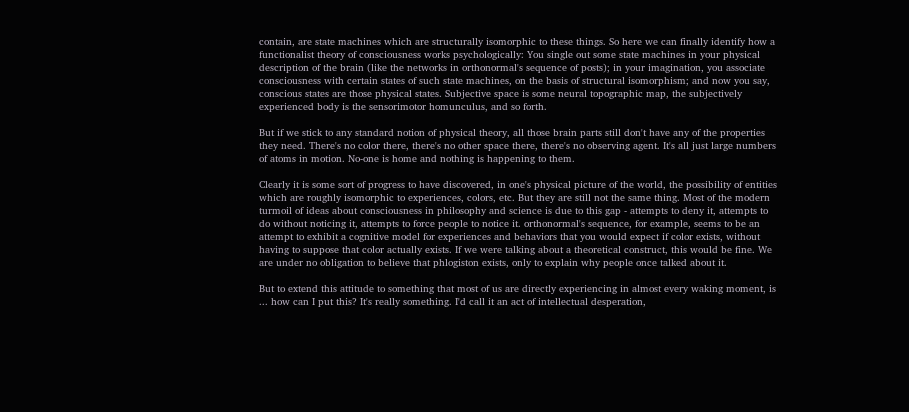contain, are state machines which are structurally isomorphic to these things. So here we can finally identify how a functionalist theory of consciousness works psychologically: You single out some state machines in your physical description of the brain (like the networks in orthonormal's sequence of posts); in your imagination, you associate consciousness with certain states of such state machines, on the basis of structural isomorphism; and now you say, conscious states are those physical states. Subjective space is some neural topographic map, the subjectively experienced body is the sensorimotor homunculus, and so forth.

But if we stick to any standard notion of physical theory, all those brain parts still don't have any of the properties they need. There's no color there, there's no other space there, there's no observing agent. It's all just large numbers of atoms in motion. No-one is home and nothing is happening to them.

Clearly it is some sort of progress to have discovered, in one's physical picture of the world, the possibility of entities which are roughly isomorphic to experiences, colors, etc. But they are still not the same thing. Most of the modern turmoil of ideas about consciousness in philosophy and science is due to this gap - attempts to deny it, attempts to do without noticing it, attempts to force people to notice it. orthonormal's sequence, for example, seems to be an attempt to exhibit a cognitive model for experiences and behaviors that you would expect if color exists, without having to suppose that color actually exists. If we were talking about a theoretical construct, this would be fine. We are under no obligation to believe that phlogiston exists, only to explain why people once talked about it.

But to extend this attitude to something that most of us are directly experiencing in almost every waking moment, is ... how can I put this? It's really something. I'd call it an act of intellectual desperation,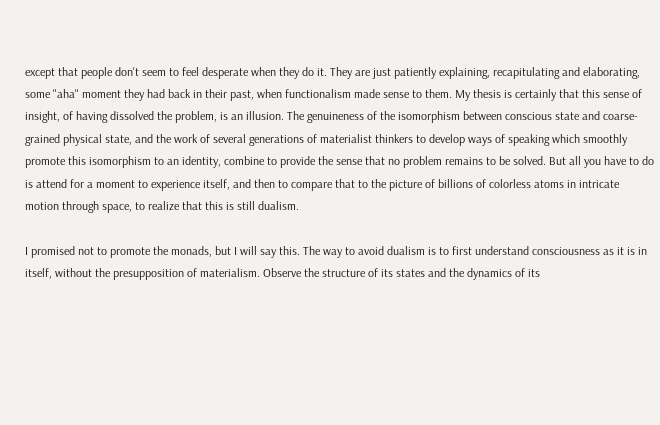except that people don't seem to feel desperate when they do it. They are just patiently explaining, recapitulating and elaborating, some "aha" moment they had back in their past, when functionalism made sense to them. My thesis is certainly that this sense of insight, of having dissolved the problem, is an illusion. The genuineness of the isomorphism between conscious state and coarse-grained physical state, and the work of several generations of materialist thinkers to develop ways of speaking which smoothly promote this isomorphism to an identity, combine to provide the sense that no problem remains to be solved. But all you have to do is attend for a moment to experience itself, and then to compare that to the picture of billions of colorless atoms in intricate motion through space, to realize that this is still dualism.

I promised not to promote the monads, but I will say this. The way to avoid dualism is to first understand consciousness as it is in itself, without the presupposition of materialism. Observe the structure of its states and the dynamics of its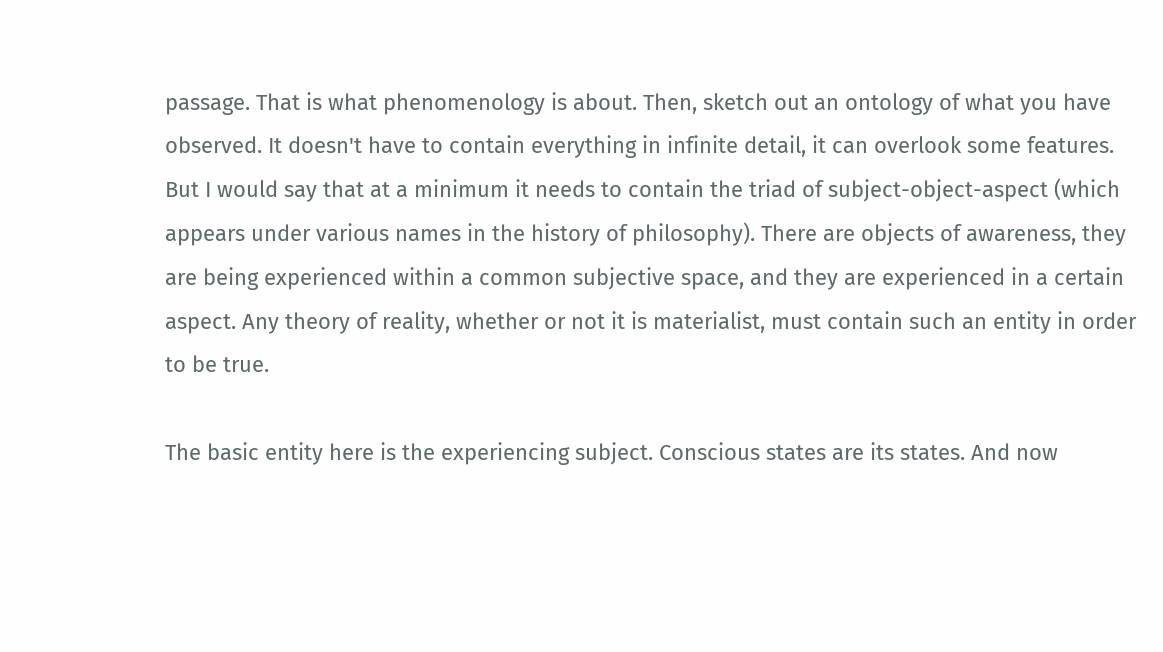passage. That is what phenomenology is about. Then, sketch out an ontology of what you have observed. It doesn't have to contain everything in infinite detail, it can overlook some features. But I would say that at a minimum it needs to contain the triad of subject-object-aspect (which appears under various names in the history of philosophy). There are objects of awareness, they are being experienced within a common subjective space, and they are experienced in a certain aspect. Any theory of reality, whether or not it is materialist, must contain such an entity in order to be true.

The basic entity here is the experiencing subject. Conscious states are its states. And now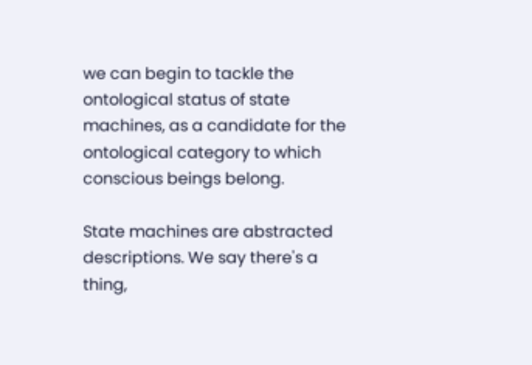we can begin to tackle the ontological status of state machines, as a candidate for the ontological category to which conscious beings belong.

State machines are abstracted descriptions. We say there's a thing,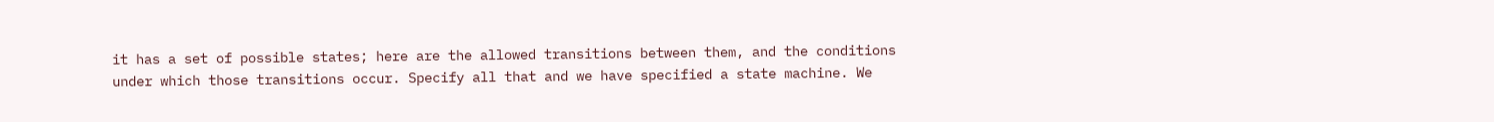it has a set of possible states; here are the allowed transitions between them, and the conditions under which those transitions occur. Specify all that and we have specified a state machine. We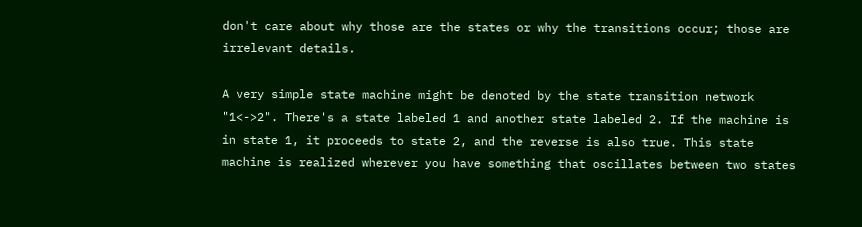don't care about why those are the states or why the transitions occur; those are irrelevant details.

A very simple state machine might be denoted by the state transition network "1<->2". There's a state labeled 1 and another state labeled 2. If the machine is in state 1, it proceeds to state 2, and the reverse is also true. This state machine is realized wherever you have something that oscillates between two states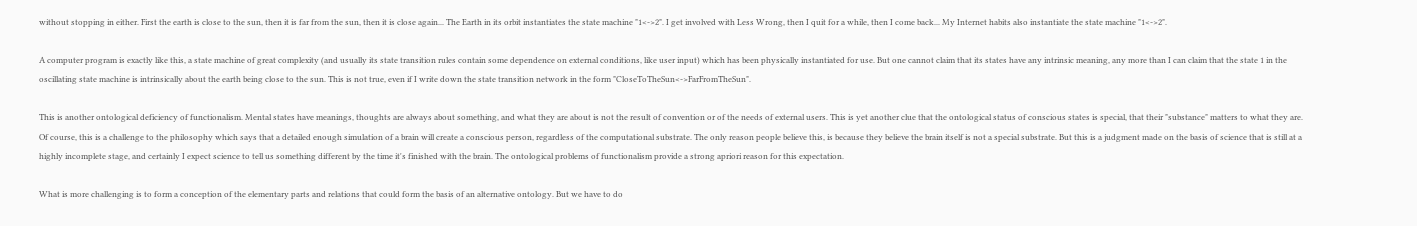without stopping in either. First the earth is close to the sun, then it is far from the sun, then it is close again... The Earth in its orbit instantiates the state machine "1<->2". I get involved with Less Wrong, then I quit for a while, then I come back... My Internet habits also instantiate the state machine "1<->2".

A computer program is exactly like this, a state machine of great complexity (and usually its state transition rules contain some dependence on external conditions, like user input) which has been physically instantiated for use. But one cannot claim that its states have any intrinsic meaning, any more than I can claim that the state 1 in the oscillating state machine is intrinsically about the earth being close to the sun. This is not true, even if I write down the state transition network in the form "CloseToTheSun<->FarFromTheSun".

This is another ontological deficiency of functionalism. Mental states have meanings, thoughts are always about something, and what they are about is not the result of convention or of the needs of external users. This is yet another clue that the ontological status of conscious states is special, that their "substance" matters to what they are. Of course, this is a challenge to the philosophy which says that a detailed enough simulation of a brain will create a conscious person, regardless of the computational substrate. The only reason people believe this, is because they believe the brain itself is not a special substrate. But this is a judgment made on the basis of science that is still at a highly incomplete stage, and certainly I expect science to tell us something different by the time it's finished with the brain. The ontological problems of functionalism provide a strong apriori reason for this expectation.

What is more challenging is to form a conception of the elementary parts and relations that could form the basis of an alternative ontology. But we have to do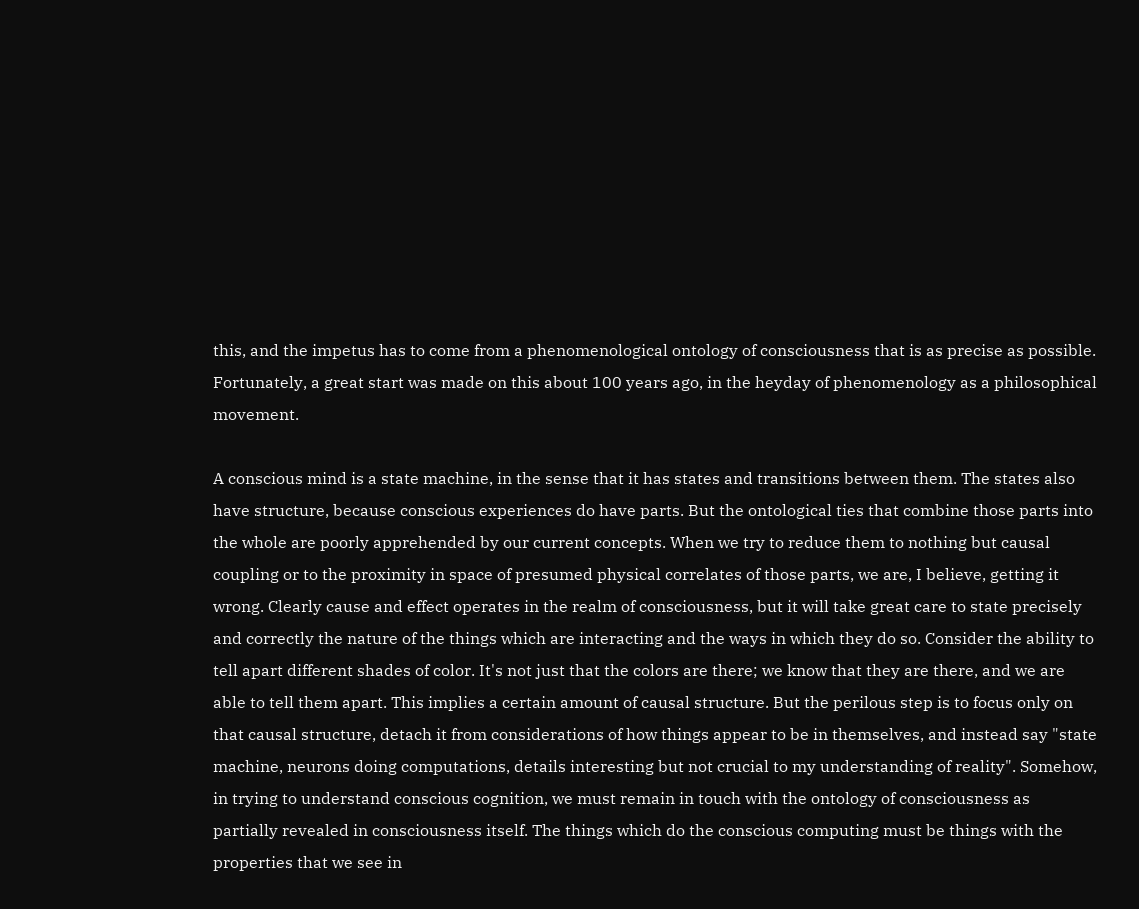this, and the impetus has to come from a phenomenological ontology of consciousness that is as precise as possible. Fortunately, a great start was made on this about 100 years ago, in the heyday of phenomenology as a philosophical movement.

A conscious mind is a state machine, in the sense that it has states and transitions between them. The states also have structure, because conscious experiences do have parts. But the ontological ties that combine those parts into the whole are poorly apprehended by our current concepts. When we try to reduce them to nothing but causal coupling or to the proximity in space of presumed physical correlates of those parts, we are, I believe, getting it wrong. Clearly cause and effect operates in the realm of consciousness, but it will take great care to state precisely and correctly the nature of the things which are interacting and the ways in which they do so. Consider the ability to tell apart different shades of color. It's not just that the colors are there; we know that they are there, and we are able to tell them apart. This implies a certain amount of causal structure. But the perilous step is to focus only on that causal structure, detach it from considerations of how things appear to be in themselves, and instead say "state machine, neurons doing computations, details interesting but not crucial to my understanding of reality". Somehow, in trying to understand conscious cognition, we must remain in touch with the ontology of consciousness as partially revealed in consciousness itself. The things which do the conscious computing must be things with the properties that we see in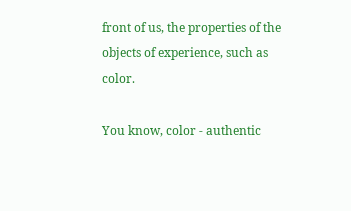front of us, the properties of the objects of experience, such as color.

You know, color - authentic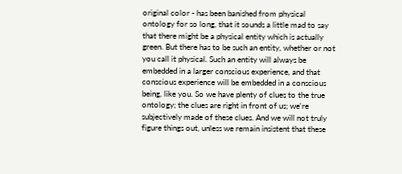original color - has been banished from physical ontology for so long, that it sounds a little mad to say that there might be a physical entity which is actually green. But there has to be such an entity, whether or not you call it physical. Such an entity will always be embedded in a larger conscious experience, and that conscious experience will be embedded in a conscious being, like you. So we have plenty of clues to the true ontology; the clues are right in front of us; we're subjectively made of these clues. And we will not truly figure things out, unless we remain insistent that these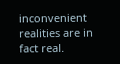inconvenient realities are in fact real.